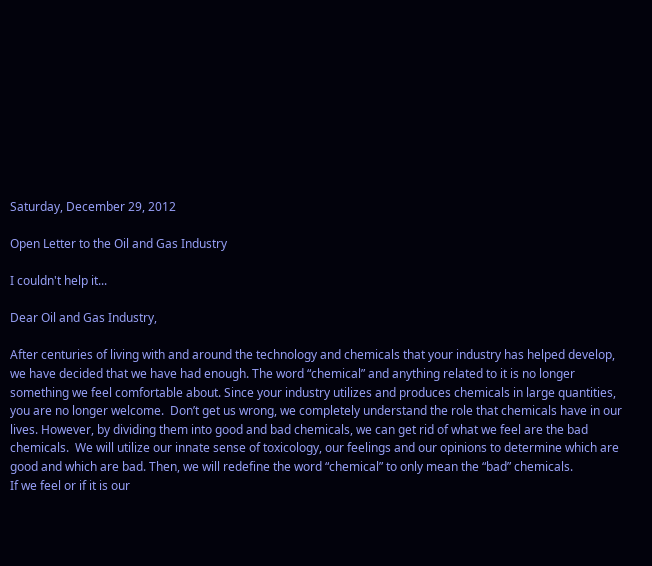Saturday, December 29, 2012

Open Letter to the Oil and Gas Industry

I couldn't help it...

Dear Oil and Gas Industry,

After centuries of living with and around the technology and chemicals that your industry has helped develop, we have decided that we have had enough. The word “chemical” and anything related to it is no longer something we feel comfortable about. Since your industry utilizes and produces chemicals in large quantities, you are no longer welcome.  Don’t get us wrong, we completely understand the role that chemicals have in our lives. However, by dividing them into good and bad chemicals, we can get rid of what we feel are the bad chemicals.  We will utilize our innate sense of toxicology, our feelings and our opinions to determine which are good and which are bad. Then, we will redefine the word “chemical” to only mean the “bad” chemicals.
If we feel or if it is our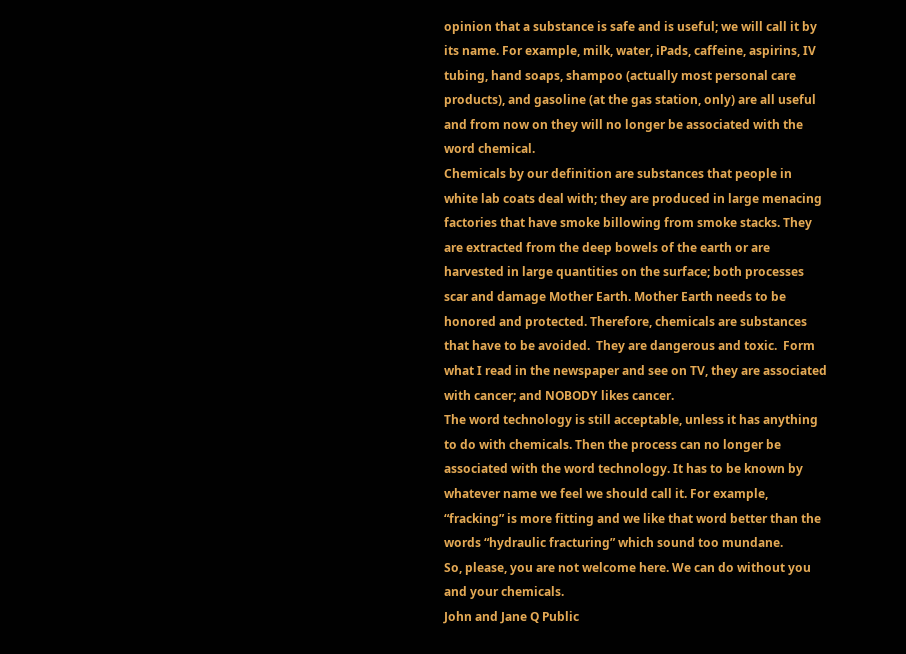opinion that a substance is safe and is useful; we will call it by its name. For example, milk, water, iPads, caffeine, aspirins, IV  tubing, hand soaps, shampoo (actually most personal care products), and gasoline (at the gas station, only) are all useful and from now on they will no longer be associated with the word chemical.
Chemicals by our definition are substances that people in white lab coats deal with; they are produced in large menacing factories that have smoke billowing from smoke stacks. They are extracted from the deep bowels of the earth or are harvested in large quantities on the surface; both processes scar and damage Mother Earth. Mother Earth needs to be honored and protected. Therefore, chemicals are substances that have to be avoided.  They are dangerous and toxic.  Form what I read in the newspaper and see on TV, they are associated with cancer; and NOBODY likes cancer.
The word technology is still acceptable, unless it has anything to do with chemicals. Then the process can no longer be associated with the word technology. It has to be known by whatever name we feel we should call it. For example, “fracking” is more fitting and we like that word better than the words “hydraulic fracturing” which sound too mundane.
So, please, you are not welcome here. We can do without you and your chemicals.
John and Jane Q Public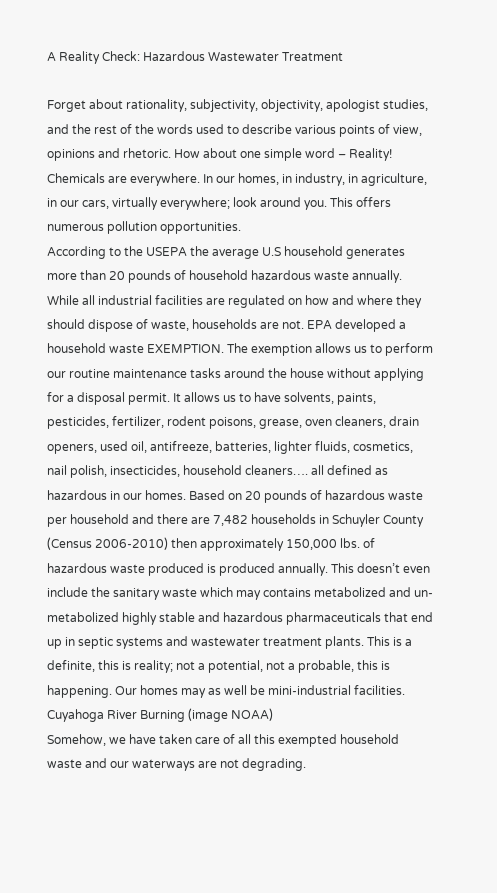A Reality Check: Hazardous Wastewater Treatment

Forget about rationality, subjectivity, objectivity, apologist studies, and the rest of the words used to describe various points of view, opinions and rhetoric. How about one simple word – Reality! Chemicals are everywhere. In our homes, in industry, in agriculture, in our cars, virtually everywhere; look around you. This offers numerous pollution opportunities.
According to the USEPA the average U.S household generates more than 20 pounds of household hazardous waste annually. While all industrial facilities are regulated on how and where they should dispose of waste, households are not. EPA developed a household waste EXEMPTION. The exemption allows us to perform our routine maintenance tasks around the house without applying for a disposal permit. It allows us to have solvents, paints, pesticides, fertilizer, rodent poisons, grease, oven cleaners, drain openers, used oil, antifreeze, batteries, lighter fluids, cosmetics, nail polish, insecticides, household cleaners…. all defined as hazardous in our homes. Based on 20 pounds of hazardous waste per household and there are 7,482 households in Schuyler County (Census 2006-2010) then approximately 150,000 lbs. of hazardous waste produced is produced annually. This doesn’t even include the sanitary waste which may contains metabolized and un-metabolized highly stable and hazardous pharmaceuticals that end up in septic systems and wastewater treatment plants. This is a definite, this is reality; not a potential, not a probable, this is happening. Our homes may as well be mini-industrial facilities.
Cuyahoga River Burning (image NOAA)
Somehow, we have taken care of all this exempted household waste and our waterways are not degrading.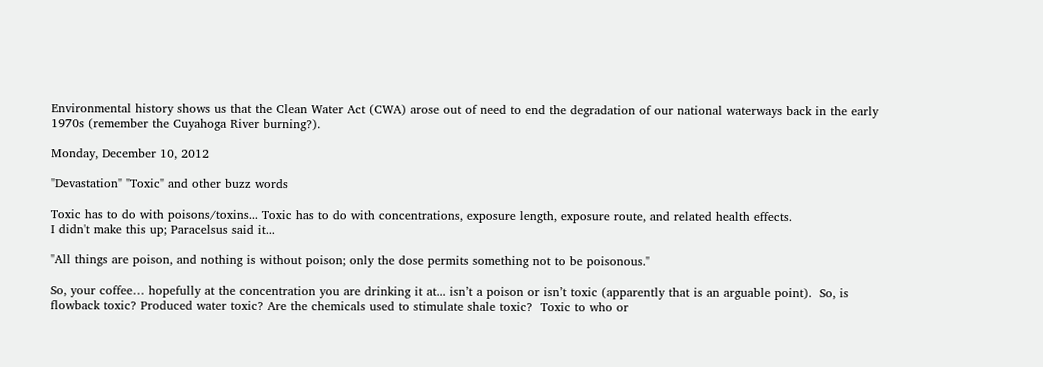Environmental history shows us that the Clean Water Act (CWA) arose out of need to end the degradation of our national waterways back in the early 1970s (remember the Cuyahoga River burning?).

Monday, December 10, 2012

"Devastation" "Toxic" and other buzz words

Toxic has to do with poisons/toxins... Toxic has to do with concentrations, exposure length, exposure route, and related health effects.
I didn't make this up; Paracelsus said it...

"All things are poison, and nothing is without poison; only the dose permits something not to be poisonous."

So, your coffee… hopefully at the concentration you are drinking it at... isn’t a poison or isn’t toxic (apparently that is an arguable point).  So, is flowback toxic? Produced water toxic? Are the chemicals used to stimulate shale toxic?  Toxic to who or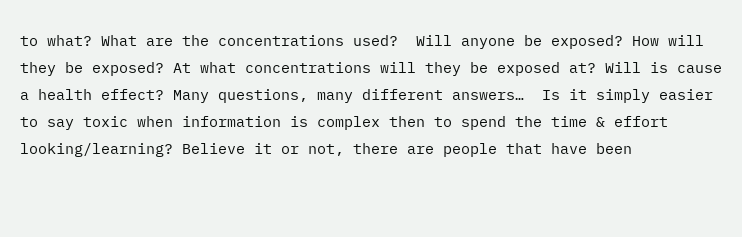to what? What are the concentrations used?  Will anyone be exposed? How will they be exposed? At what concentrations will they be exposed at? Will is cause a health effect? Many questions, many different answers…  Is it simply easier to say toxic when information is complex then to spend the time & effort looking/learning? Believe it or not, there are people that have been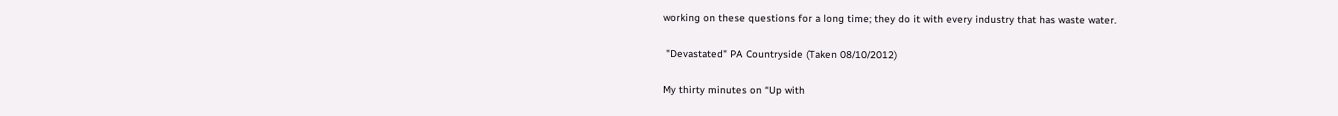working on these questions for a long time; they do it with every industry that has waste water.

 "Devastated" PA Countryside (Taken 08/10/2012)

My thirty minutes on “Up with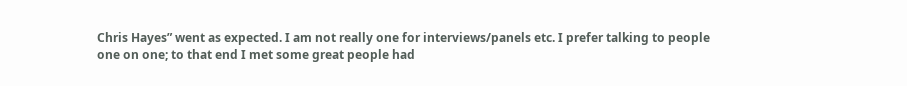Chris Hayes” went as expected. I am not really one for interviews/panels etc. I prefer talking to people one on one; to that end I met some great people had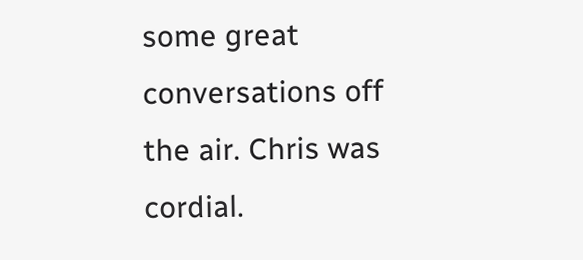some great conversations off the air. Chris was cordial.